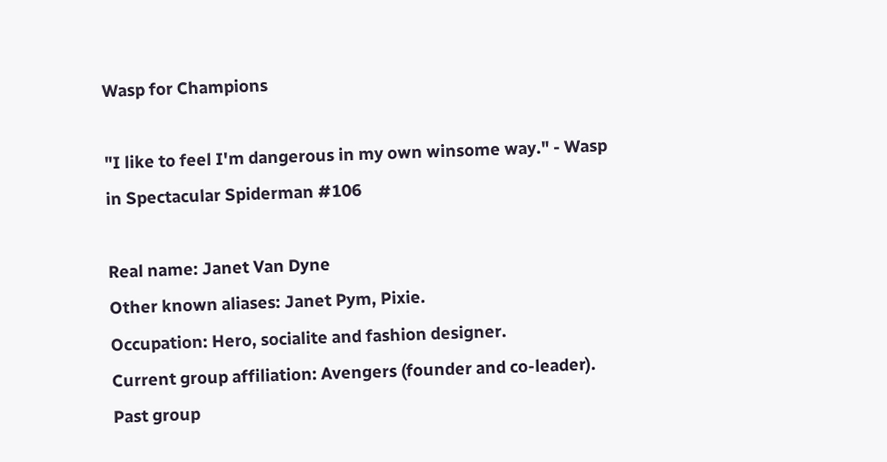Wasp for Champions

"I like to feel I'm dangerous in my own winsome way." - Wasp in Spectacular Spiderman #106

Real name: Janet Van Dyne
Other known aliases: Janet Pym, Pixie.
Occupation: Hero, socialite and fashion designer.
Current group affiliation: Avengers (founder and co-leader).
Past group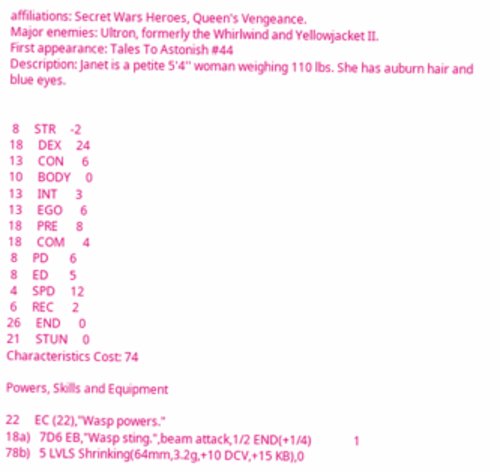affiliations: Secret Wars Heroes, Queen's Vengeance.
Major enemies: Ultron, formerly the Whirlwind and Yellowjacket II.
First appearance: Tales To Astonish #44
Description: Janet is a petite 5'4'' woman weighing 110 lbs. She has auburn hair and blue eyes.


 8     STR     -2
18     DEX     24
13     CON      6
10     BODY     0
13     INT      3
13     EGO      6
18     PRE      8
18     COM      4
 8     PD       6
 8     ED       5
 4     SPD     12
 6     REC      2
26     END      0
21     STUN     0
Characteristics Cost: 74

Powers, Skills and Equipment

22     EC (22),"Wasp powers."
18a)   7D6 EB,"Wasp sting.",beam attack,1/2 END(+1/4)              1
78b)   5 LVLS Shrinking(64mm,3.2g,+10 DCV,+15 KB),0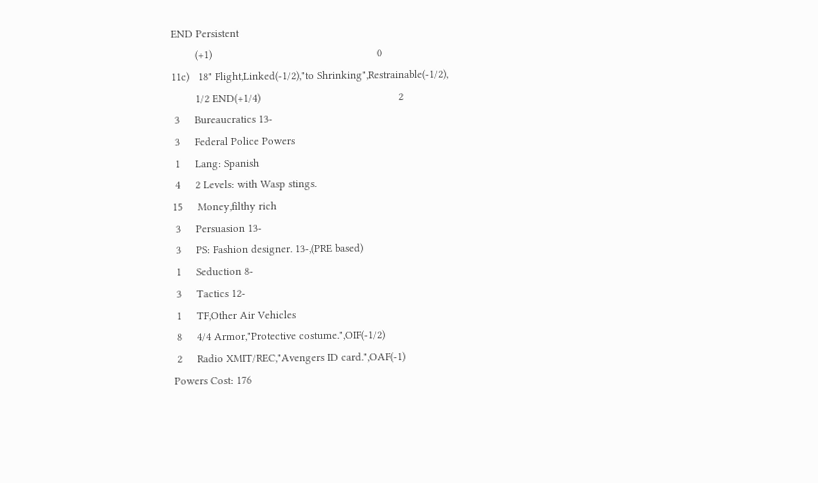END Persistent
        (+1)                                                       0
11c)   18" Flight,Linked(-1/2),"to Shrinking",Restrainable(-1/2),
        1/2 END(+1/4)                                              2
 3     Bureaucratics 13-
 3     Federal Police Powers
 1     Lang: Spanish
 4     2 Levels: with Wasp stings.
15     Money,filthy rich
 3     Persuasion 13-
 3     PS: Fashion designer. 13-,(PRE based)
 1     Seduction 8-
 3     Tactics 12-
 1     TF,Other Air Vehicles
 8     4/4 Armor,"Protective costume.",OIF(-1/2)
 2     Radio XMIT/REC,"Avengers ID card.",OAF(-1)
Powers Cost: 176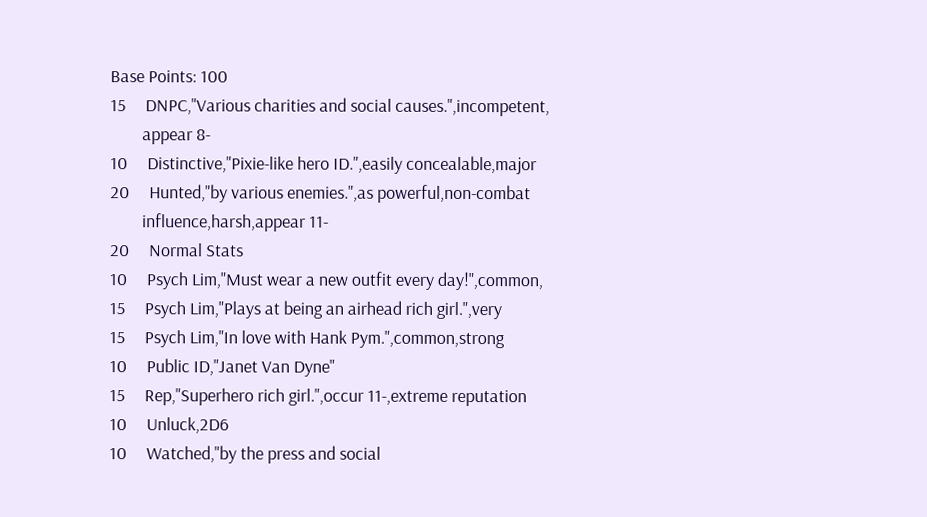Base Points: 100
15     DNPC,"Various charities and social causes.",incompetent,
        appear 8-
10     Distinctive,"Pixie-like hero ID.",easily concealable,major
20     Hunted,"by various enemies.",as powerful,non-combat
        influence,harsh,appear 11-
20     Normal Stats
10     Psych Lim,"Must wear a new outfit every day!",common,
15     Psych Lim,"Plays at being an airhead rich girl.",very
15     Psych Lim,"In love with Hank Pym.",common,strong
10     Public ID,"Janet Van Dyne"
15     Rep,"Superhero rich girl.",occur 11-,extreme reputation
10     Unluck,2D6
10     Watched,"by the press and social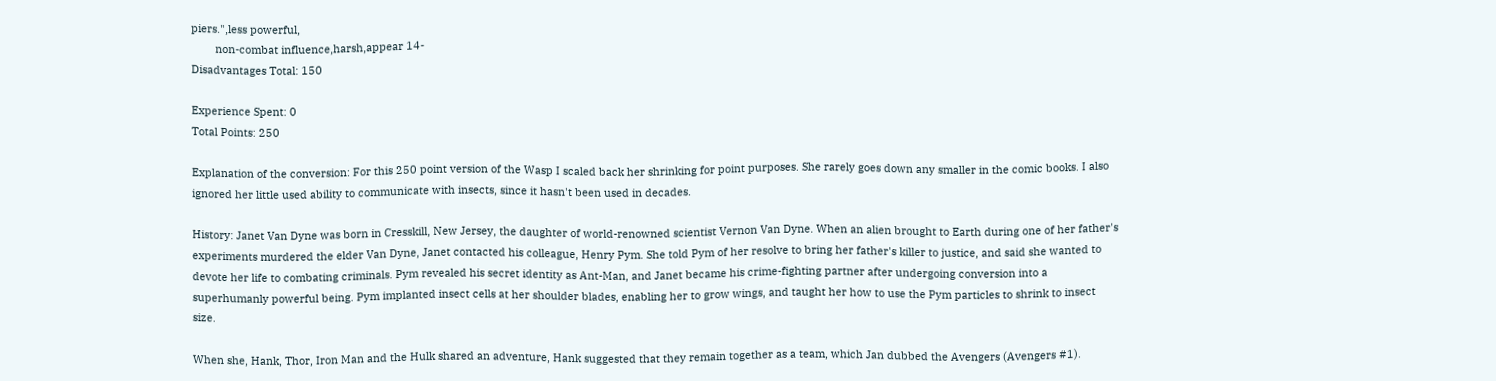piers.",less powerful,
        non-combat influence,harsh,appear 14-
Disadvantages Total: 150

Experience Spent: 0
Total Points: 250

Explanation of the conversion: For this 250 point version of the Wasp I scaled back her shrinking for point purposes. She rarely goes down any smaller in the comic books. I also ignored her little used ability to communicate with insects, since it hasn't been used in decades.

History: Janet Van Dyne was born in Cresskill, New Jersey, the daughter of world-renowned scientist Vernon Van Dyne. When an alien brought to Earth during one of her father's experiments murdered the elder Van Dyne, Janet contacted his colleague, Henry Pym. She told Pym of her resolve to bring her father's killer to justice, and said she wanted to devote her life to combating criminals. Pym revealed his secret identity as Ant-Man, and Janet became his crime-fighting partner after undergoing conversion into a superhumanly powerful being. Pym implanted insect cells at her shoulder blades, enabling her to grow wings, and taught her how to use the Pym particles to shrink to insect size.

When she, Hank, Thor, Iron Man and the Hulk shared an adventure, Hank suggested that they remain together as a team, which Jan dubbed the Avengers (Avengers #1).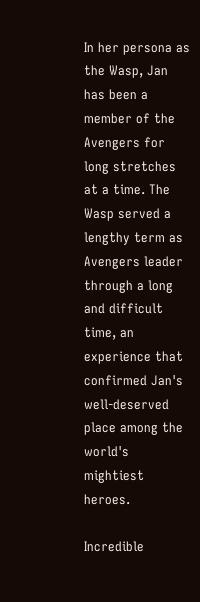In her persona as the Wasp, Jan has been a member of the Avengers for long stretches at a time. The Wasp served a lengthy term as Avengers leader through a long and difficult time, an experience that confirmed Jan's well-deserved place among the world's mightiest heroes.

Incredible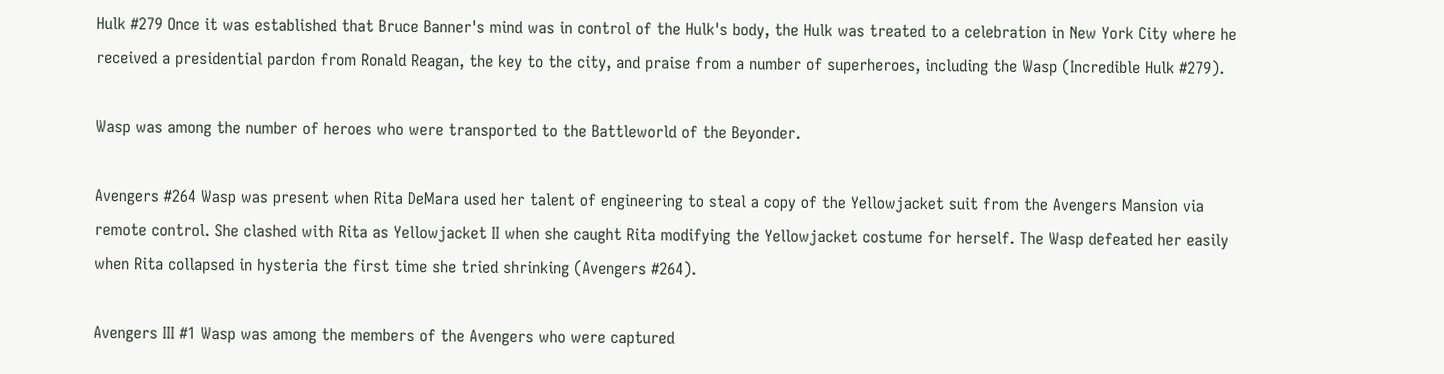Hulk #279 Once it was established that Bruce Banner's mind was in control of the Hulk's body, the Hulk was treated to a celebration in New York City where he received a presidential pardon from Ronald Reagan, the key to the city, and praise from a number of superheroes, including the Wasp (Incredible Hulk #279).

Wasp was among the number of heroes who were transported to the Battleworld of the Beyonder.

Avengers #264 Wasp was present when Rita DeMara used her talent of engineering to steal a copy of the Yellowjacket suit from the Avengers Mansion via remote control. She clashed with Rita as Yellowjacket II when she caught Rita modifying the Yellowjacket costume for herself. The Wasp defeated her easily when Rita collapsed in hysteria the first time she tried shrinking (Avengers #264).

Avengers III #1 Wasp was among the members of the Avengers who were captured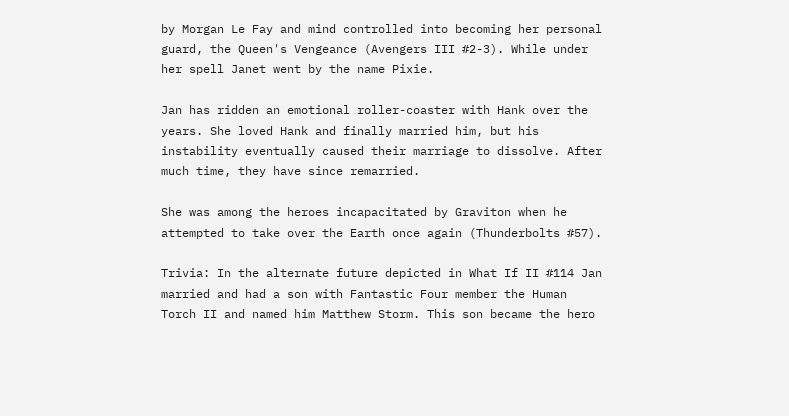by Morgan Le Fay and mind controlled into becoming her personal guard, the Queen's Vengeance (Avengers III #2-3). While under her spell Janet went by the name Pixie.

Jan has ridden an emotional roller-coaster with Hank over the years. She loved Hank and finally married him, but his instability eventually caused their marriage to dissolve. After much time, they have since remarried.

She was among the heroes incapacitated by Graviton when he attempted to take over the Earth once again (Thunderbolts #57).

Trivia: In the alternate future depicted in What If II #114 Jan married and had a son with Fantastic Four member the Human Torch II and named him Matthew Storm. This son became the hero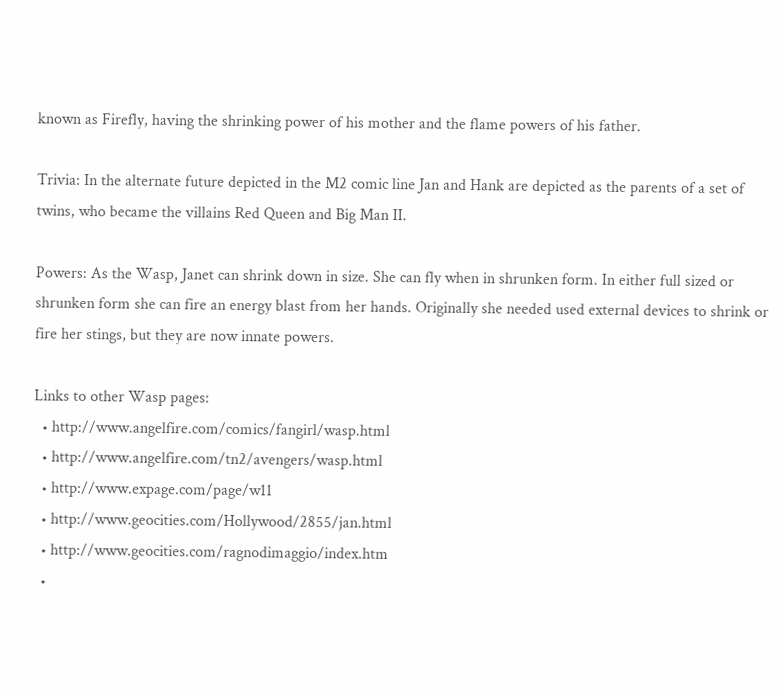known as Firefly, having the shrinking power of his mother and the flame powers of his father.

Trivia: In the alternate future depicted in the M2 comic line Jan and Hank are depicted as the parents of a set of twins, who became the villains Red Queen and Big Man II.

Powers: As the Wasp, Janet can shrink down in size. She can fly when in shrunken form. In either full sized or shrunken form she can fire an energy blast from her hands. Originally she needed used external devices to shrink or fire her stings, but they are now innate powers.

Links to other Wasp pages:
  • http://www.angelfire.com/comics/fangirl/wasp.html
  • http://www.angelfire.com/tn2/avengers/wasp.html
  • http://www.expage.com/page/w11
  • http://www.geocities.com/Hollywood/2855/jan.html
  • http://www.geocities.com/ragnodimaggio/index.htm
  •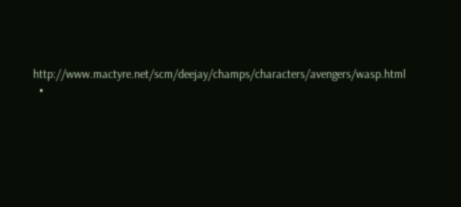http://www.mactyre.net/scm/deejay/champs/characters/avengers/wasp.html
  •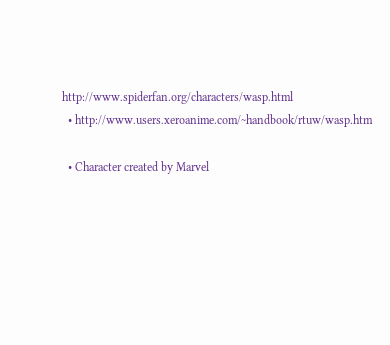http://www.spiderfan.org/characters/wasp.html
  • http://www.users.xeroanime.com/~handbook/rtuw/wasp.htm

  • Character created by Marvel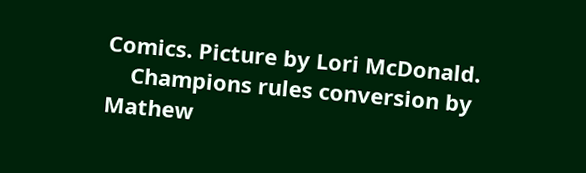Comics. Picture by Lori McDonald.
    Champions rules conversion by Mathew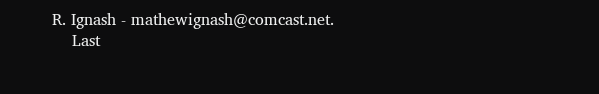R. Ignash - mathewignash@comcast.net.
    Last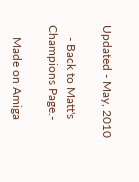Updated - May, 2010

    - Back to Matt's Champions Page.-

    Made on Amiga